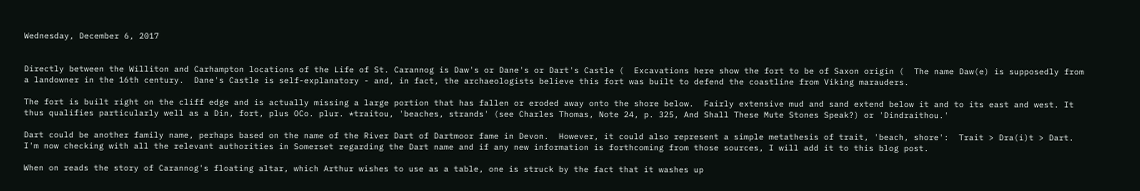Wednesday, December 6, 2017


Directly between the Williton and Carhampton locations of the Life of St. Carannog is Daw's or Dane's or Dart's Castle (  Excavations here show the fort to be of Saxon origin (  The name Daw(e) is supposedly from a landowner in the 16th century.  Dane's Castle is self-explanatory - and, in fact, the archaeologists believe this fort was built to defend the coastline from Viking marauders.

The fort is built right on the cliff edge and is actually missing a large portion that has fallen or eroded away onto the shore below.  Fairly extensive mud and sand extend below it and to its east and west. It thus qualifies particularly well as a Din, fort, plus OCo. plur. *traitou, 'beaches, strands' (see Charles Thomas, Note 24, p. 325, And Shall These Mute Stones Speak?) or 'Dindraithou.'

Dart could be another family name, perhaps based on the name of the River Dart of Dartmoor fame in Devon.  However, it could also represent a simple metathesis of trait, 'beach, shore':  Trait > Dra(i)t > Dart. I'm now checking with all the relevant authorities in Somerset regarding the Dart name and if any new information is forthcoming from those sources, I will add it to this blog post.

When on reads the story of Carannog's floating altar, which Arthur wishes to use as a table, one is struck by the fact that it washes up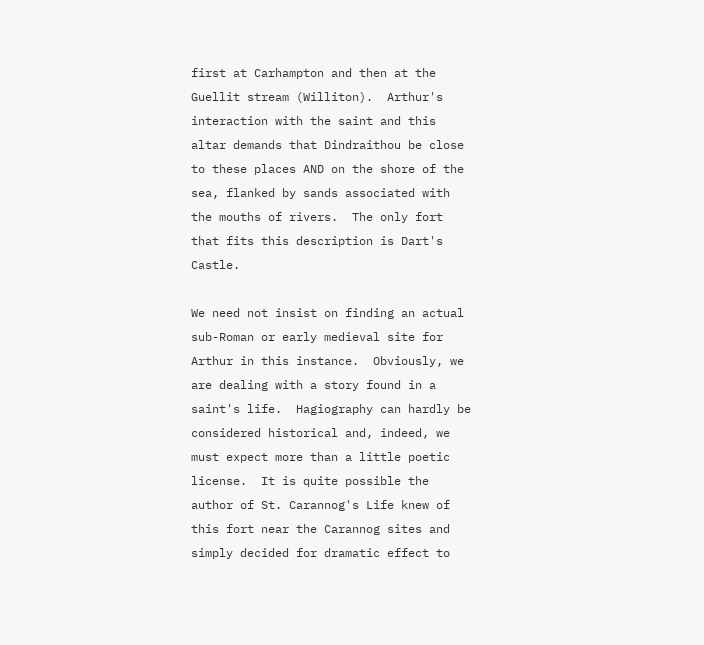first at Carhampton and then at the Guellit stream (Williton).  Arthur's interaction with the saint and this altar demands that Dindraithou be close to these places AND on the shore of the sea, flanked by sands associated with the mouths of rivers.  The only fort that fits this description is Dart's Castle.

We need not insist on finding an actual sub-Roman or early medieval site for Arthur in this instance.  Obviously, we are dealing with a story found in a saint's life.  Hagiography can hardly be considered historical and, indeed, we must expect more than a little poetic license.  It is quite possible the author of St. Carannog's Life knew of this fort near the Carannog sites and simply decided for dramatic effect to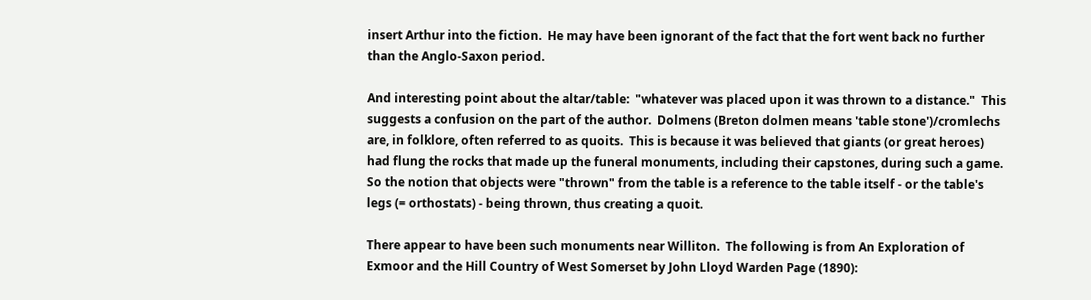insert Arthur into the fiction.  He may have been ignorant of the fact that the fort went back no further than the Anglo-Saxon period.

And interesting point about the altar/table:  "whatever was placed upon it was thrown to a distance."  This suggests a confusion on the part of the author.  Dolmens (Breton dolmen means 'table stone')/cromlechs are, in folklore, often referred to as quoits.  This is because it was believed that giants (or great heroes) had flung the rocks that made up the funeral monuments, including their capstones, during such a game.  So the notion that objects were "thrown" from the table is a reference to the table itself - or the table's legs (= orthostats) - being thrown, thus creating a quoit.

There appear to have been such monuments near Williton.  The following is from An Exploration of Exmoor and the Hill Country of West Somerset by John Lloyd Warden Page (1890):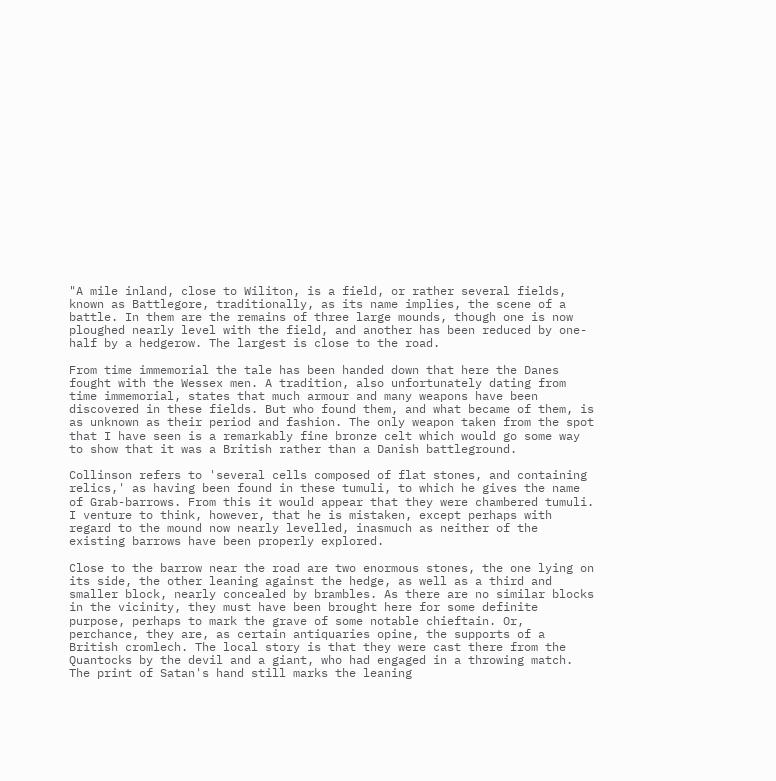"A mile inland, close to Wiliton, is a field, or rather several fields, known as Battlegore, traditionally, as its name implies, the scene of a battle. In them are the remains of three large mounds, though one is now ploughed nearly level with the field, and another has been reduced by one-half by a hedgerow. The largest is close to the road.

From time immemorial the tale has been handed down that here the Danes fought with the Wessex men. A tradition, also unfortunately dating from time immemorial, states that much armour and many weapons have been discovered in these fields. But who found them, and what became of them, is as unknown as their period and fashion. The only weapon taken from the spot that I have seen is a remarkably fine bronze celt which would go some way to show that it was a British rather than a Danish battleground.

Collinson refers to 'several cells composed of flat stones, and containing relics,' as having been found in these tumuli, to which he gives the name of Grab-barrows. From this it would appear that they were chambered tumuli. I venture to think, however, that he is mistaken, except perhaps with regard to the mound now nearly levelled, inasmuch as neither of the existing barrows have been properly explored.

Close to the barrow near the road are two enormous stones, the one lying on its side, the other leaning against the hedge, as well as a third and smaller block, nearly concealed by brambles. As there are no similar blocks in the vicinity, they must have been brought here for some definite purpose, perhaps to mark the grave of some notable chieftain. Or, perchance, they are, as certain antiquaries opine, the supports of a British cromlech. The local story is that they were cast there from the Quantocks by the devil and a giant, who had engaged in a throwing match. The print of Satan's hand still marks the leaning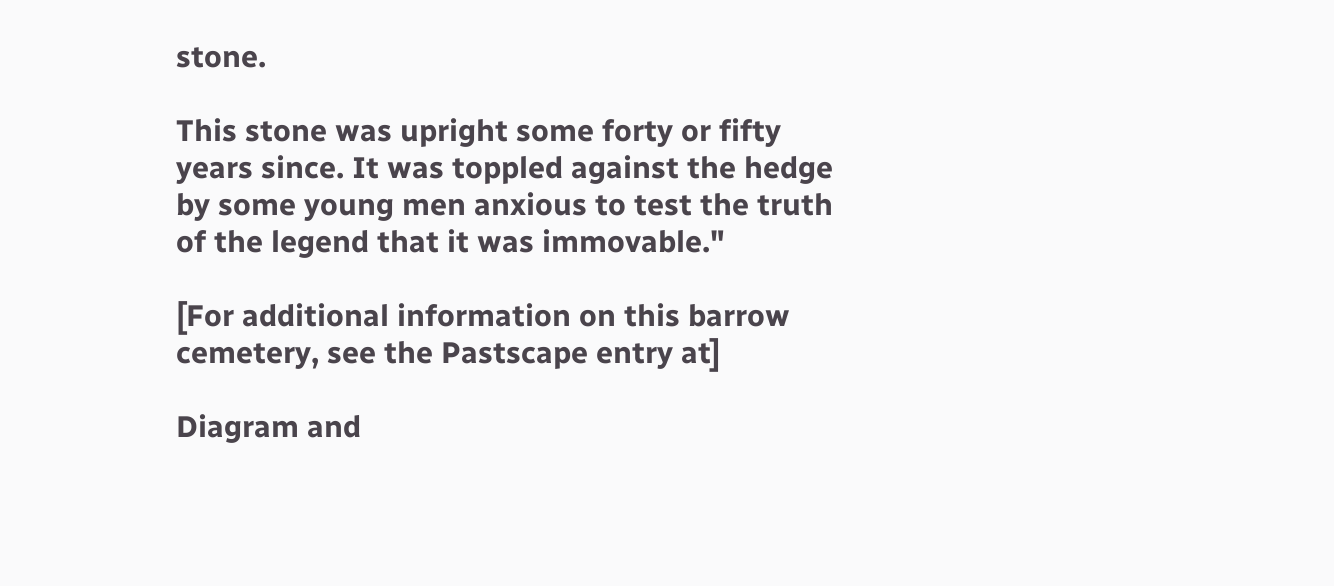stone.

This stone was upright some forty or fifty years since. It was toppled against the hedge by some young men anxious to test the truth of the legend that it was immovable."

[For additional information on this barrow cemetery, see the Pastscape entry at]

Diagram and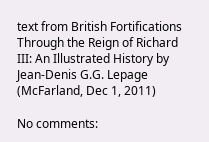text from British Fortifications Through the Reign of Richard III: An Illustrated History by Jean-Denis G.G. Lepage (McFarland, Dec 1, 2011)

No comments: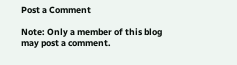Post a Comment

Note: Only a member of this blog may post a comment.